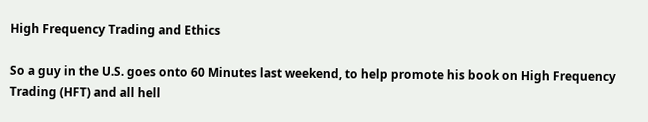High Frequency Trading and Ethics

So a guy in the U.S. goes onto 60 Minutes last weekend, to help promote his book on High Frequency Trading (HFT) and all hell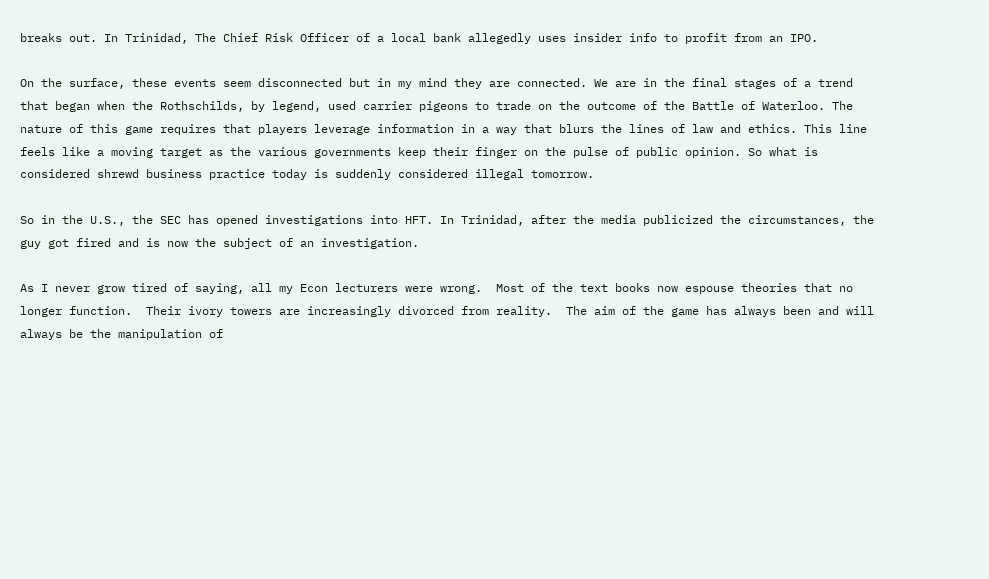breaks out. In Trinidad, The Chief Risk Officer of a local bank allegedly uses insider info to profit from an IPO.

On the surface, these events seem disconnected but in my mind they are connected. We are in the final stages of a trend that began when the Rothschilds, by legend, used carrier pigeons to trade on the outcome of the Battle of Waterloo. The nature of this game requires that players leverage information in a way that blurs the lines of law and ethics. This line feels like a moving target as the various governments keep their finger on the pulse of public opinion. So what is considered shrewd business practice today is suddenly considered illegal tomorrow.

So in the U.S., the SEC has opened investigations into HFT. In Trinidad, after the media publicized the circumstances, the guy got fired and is now the subject of an investigation.

As I never grow tired of saying, all my Econ lecturers were wrong.  Most of the text books now espouse theories that no longer function.  Their ivory towers are increasingly divorced from reality.  The aim of the game has always been and will always be the manipulation of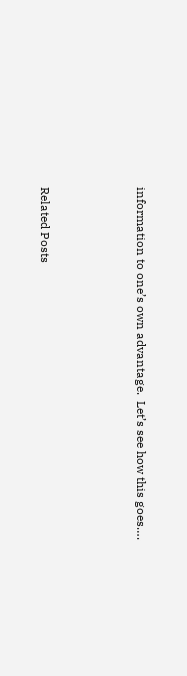information to one’s own advantage.  Let’s see how this goes….



Related Posts